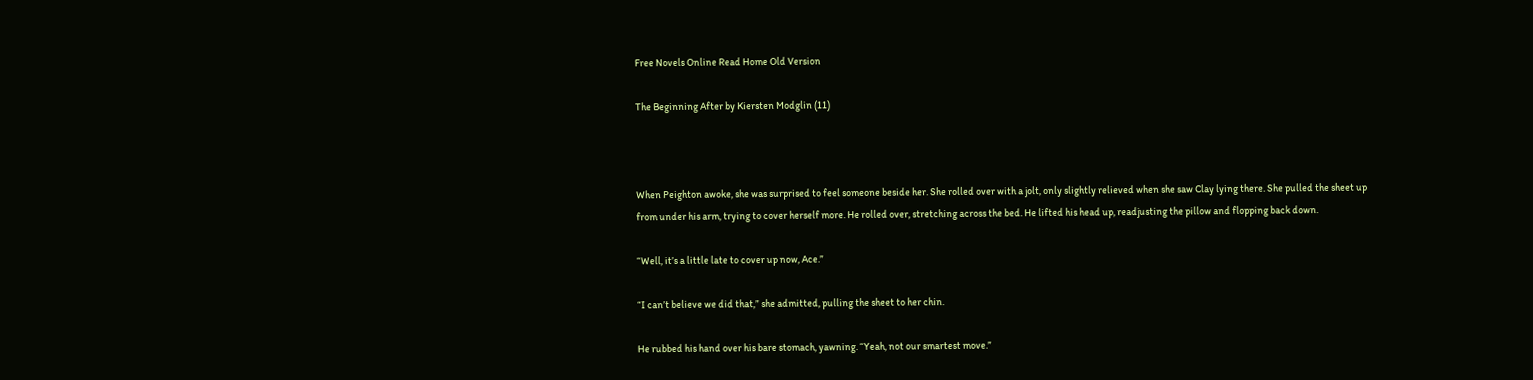Free Novels Online Read Home Old Version

The Beginning After by Kiersten Modglin (11)



When Peighton awoke, she was surprised to feel someone beside her. She rolled over with a jolt, only slightly relieved when she saw Clay lying there. She pulled the sheet up from under his arm, trying to cover herself more. He rolled over, stretching across the bed. He lifted his head up, readjusting the pillow and flopping back down.

“Well, it’s a little late to cover up now, Ace.”

“I can’t believe we did that,” she admitted, pulling the sheet to her chin.

He rubbed his hand over his bare stomach, yawning. “Yeah, not our smartest move.”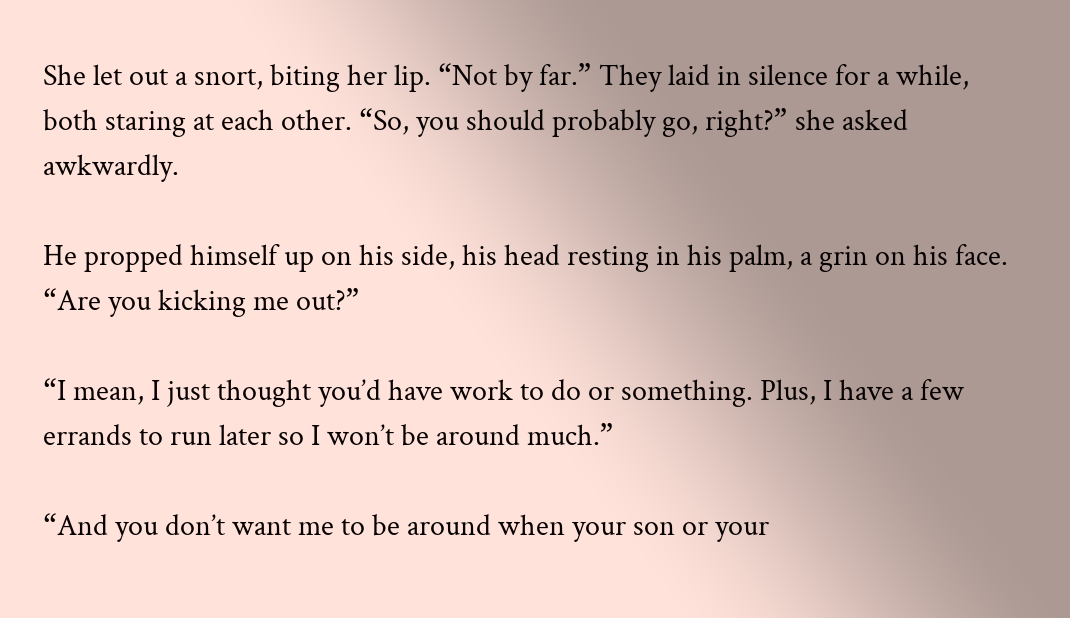She let out a snort, biting her lip. “Not by far.” They laid in silence for a while, both staring at each other. “So, you should probably go, right?” she asked awkwardly.

He propped himself up on his side, his head resting in his palm, a grin on his face. “Are you kicking me out?”

“I mean, I just thought you’d have work to do or something. Plus, I have a few errands to run later so I won’t be around much.”

“And you don’t want me to be around when your son or your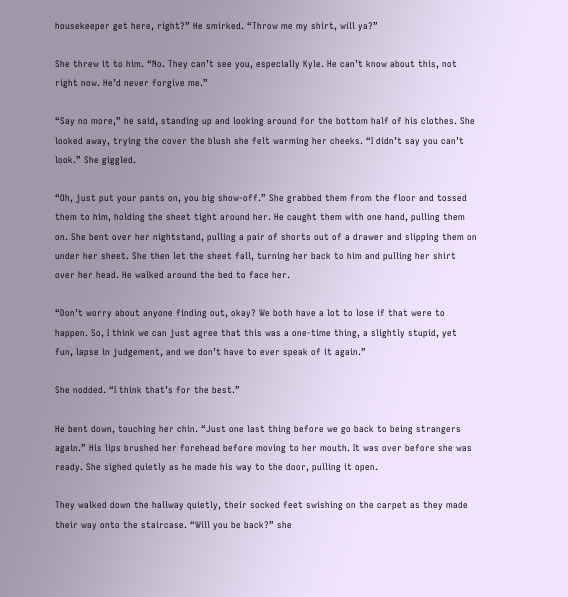housekeeper get here, right?” He smirked. “Throw me my shirt, will ya?”

She threw it to him. “No. They can’t see you, especially Kyle. He can’t know about this, not right now. He’d never forgive me.”

“Say no more,” he said, standing up and looking around for the bottom half of his clothes. She looked away, trying the cover the blush she felt warming her cheeks. “I didn’t say you can’t look.” She giggled.

“Oh, just put your pants on, you big show-off.” She grabbed them from the floor and tossed them to him, holding the sheet tight around her. He caught them with one hand, pulling them on. She bent over her nightstand, pulling a pair of shorts out of a drawer and slipping them on under her sheet. She then let the sheet fall, turning her back to him and pulling her shirt over her head. He walked around the bed to face her.

“Don’t worry about anyone finding out, okay? We both have a lot to lose if that were to happen. So, I think we can just agree that this was a one-time thing, a slightly stupid, yet fun, lapse in judgement, and we don’t have to ever speak of it again.”

She nodded. “I think that’s for the best.”

He bent down, touching her chin. “Just one last thing before we go back to being strangers again.” His lips brushed her forehead before moving to her mouth. It was over before she was ready. She sighed quietly as he made his way to the door, pulling it open.

They walked down the hallway quietly, their socked feet swishing on the carpet as they made their way onto the staircase. “Will you be back?” she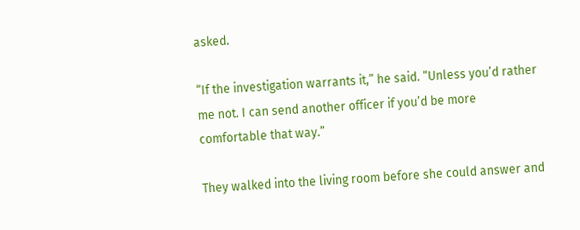asked.

“If the investigation warrants it,” he said. “Unless you’d rather me not. I can send another officer if you’d be more comfortable that way.”

They walked into the living room before she could answer and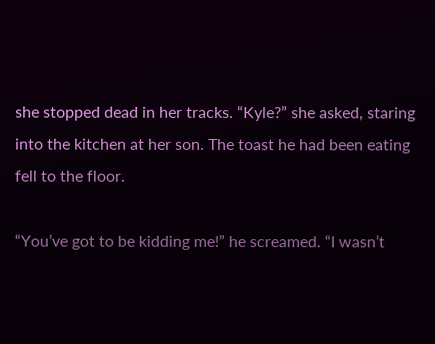she stopped dead in her tracks. “Kyle?” she asked, staring into the kitchen at her son. The toast he had been eating fell to the floor.

“You’ve got to be kidding me!” he screamed. “I wasn’t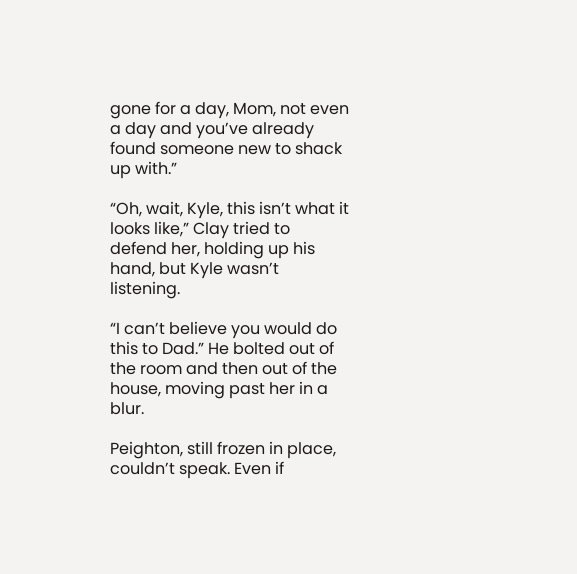gone for a day, Mom, not even a day and you’ve already found someone new to shack up with.”

“Oh, wait, Kyle, this isn’t what it looks like,” Clay tried to defend her, holding up his hand, but Kyle wasn’t listening.

“I can’t believe you would do this to Dad.” He bolted out of the room and then out of the house, moving past her in a blur.

Peighton, still frozen in place, couldn’t speak. Even if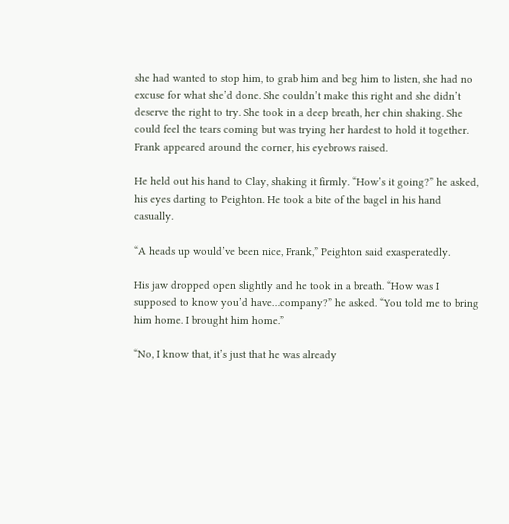she had wanted to stop him, to grab him and beg him to listen, she had no excuse for what she’d done. She couldn’t make this right and she didn’t deserve the right to try. She took in a deep breath, her chin shaking. She could feel the tears coming but was trying her hardest to hold it together. Frank appeared around the corner, his eyebrows raised.

He held out his hand to Clay, shaking it firmly. “How’s it going?” he asked, his eyes darting to Peighton. He took a bite of the bagel in his hand casually.

“A heads up would’ve been nice, Frank,” Peighton said exasperatedly.

His jaw dropped open slightly and he took in a breath. “How was I supposed to know you’d have…company?” he asked. “You told me to bring him home. I brought him home.”

“No, I know that, it’s just that he was already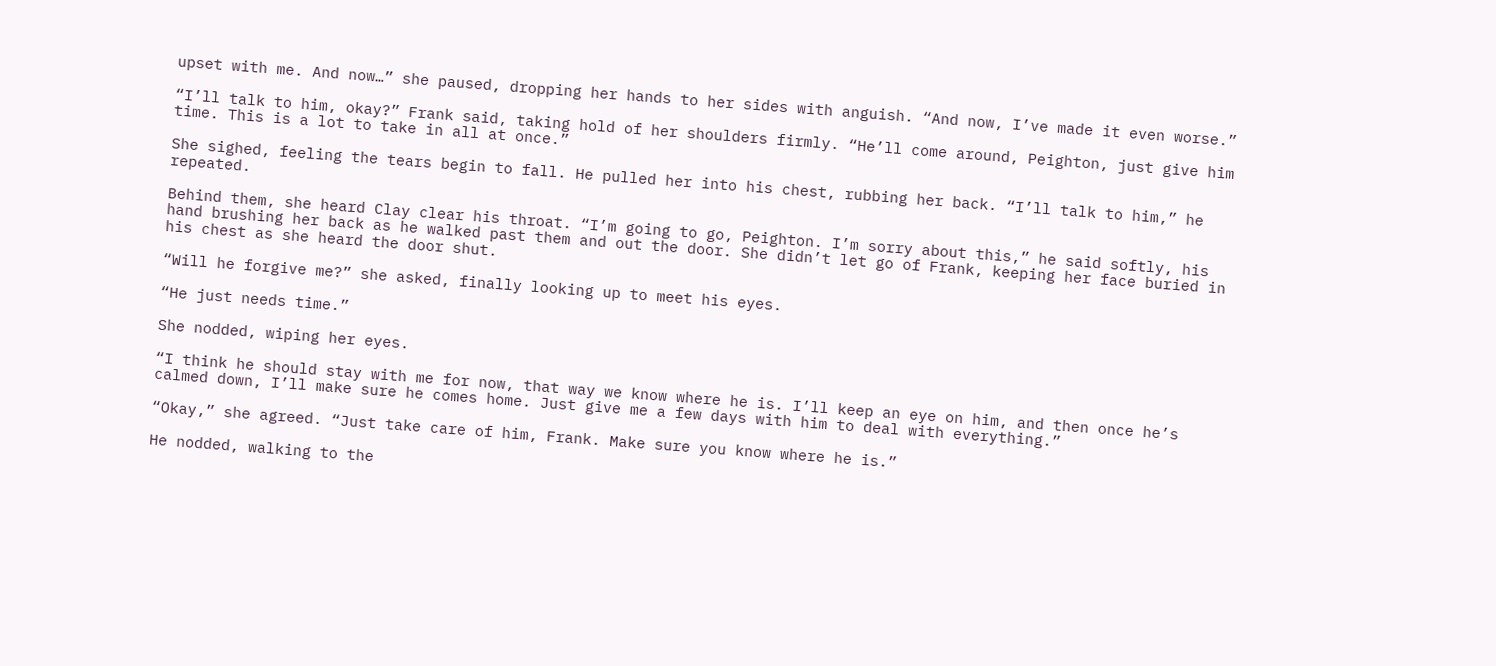upset with me. And now…” she paused, dropping her hands to her sides with anguish. “And now, I’ve made it even worse.”

“I’ll talk to him, okay?” Frank said, taking hold of her shoulders firmly. “He’ll come around, Peighton, just give him time. This is a lot to take in all at once.”

She sighed, feeling the tears begin to fall. He pulled her into his chest, rubbing her back. “I’ll talk to him,” he repeated.

Behind them, she heard Clay clear his throat. “I’m going to go, Peighton. I’m sorry about this,” he said softly, his hand brushing her back as he walked past them and out the door. She didn’t let go of Frank, keeping her face buried in his chest as she heard the door shut.

“Will he forgive me?” she asked, finally looking up to meet his eyes.

“He just needs time.”

She nodded, wiping her eyes.

“I think he should stay with me for now, that way we know where he is. I’ll keep an eye on him, and then once he’s calmed down, I’ll make sure he comes home. Just give me a few days with him to deal with everything.”

“Okay,” she agreed. “Just take care of him, Frank. Make sure you know where he is.”

He nodded, walking to the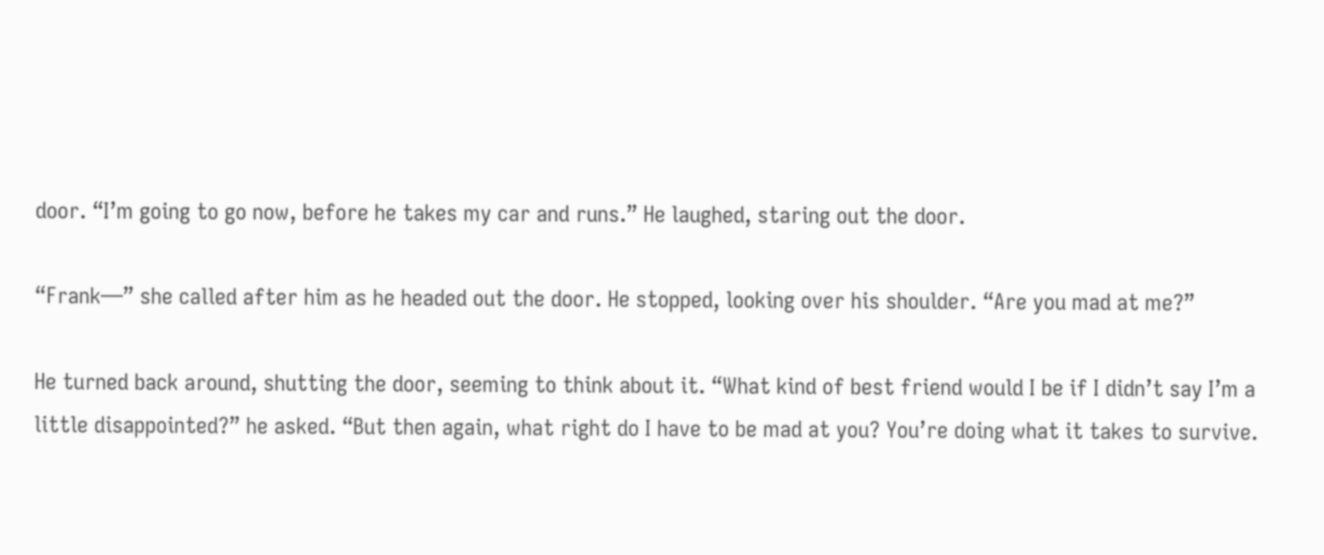door. “I’m going to go now, before he takes my car and runs.” He laughed, staring out the door.

“Frank—” she called after him as he headed out the door. He stopped, looking over his shoulder. “Are you mad at me?”

He turned back around, shutting the door, seeming to think about it. “What kind of best friend would I be if I didn’t say I’m a little disappointed?” he asked. “But then again, what right do I have to be mad at you? You’re doing what it takes to survive.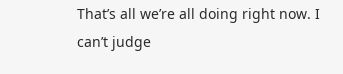That’s all we’re all doing right now. I can’t judge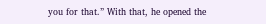you for that.” With that, he opened the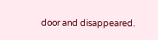door and disappeared.